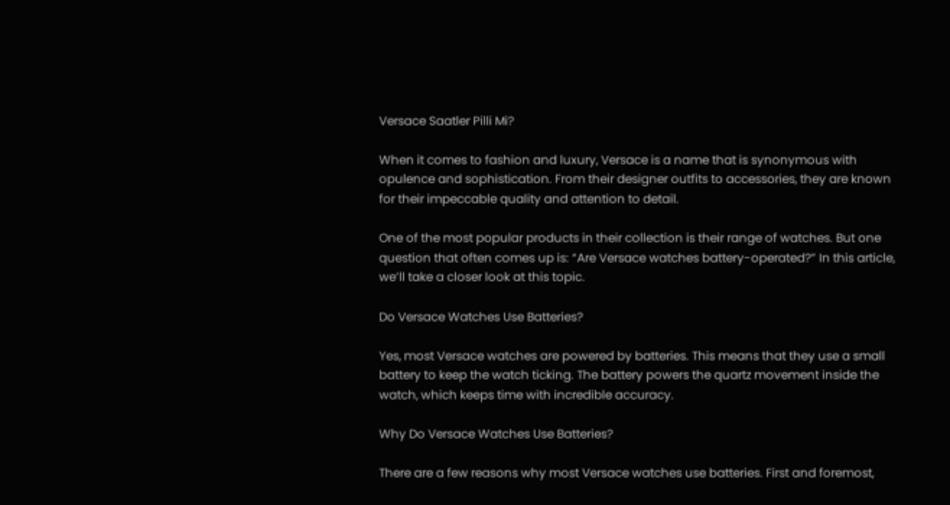Versace Saatler Pilli Mi?

When it comes to fashion and luxury, Versace is a name that is synonymous with opulence and sophistication. From their designer outfits to accessories, they are known for their impeccable quality and attention to detail.

One of the most popular products in their collection is their range of watches. But one question that often comes up is: “Are Versace watches battery-operated?” In this article, we’ll take a closer look at this topic.

Do Versace Watches Use Batteries?

Yes, most Versace watches are powered by batteries. This means that they use a small battery to keep the watch ticking. The battery powers the quartz movement inside the watch, which keeps time with incredible accuracy.

Why Do Versace Watches Use Batteries?

There are a few reasons why most Versace watches use batteries. First and foremost,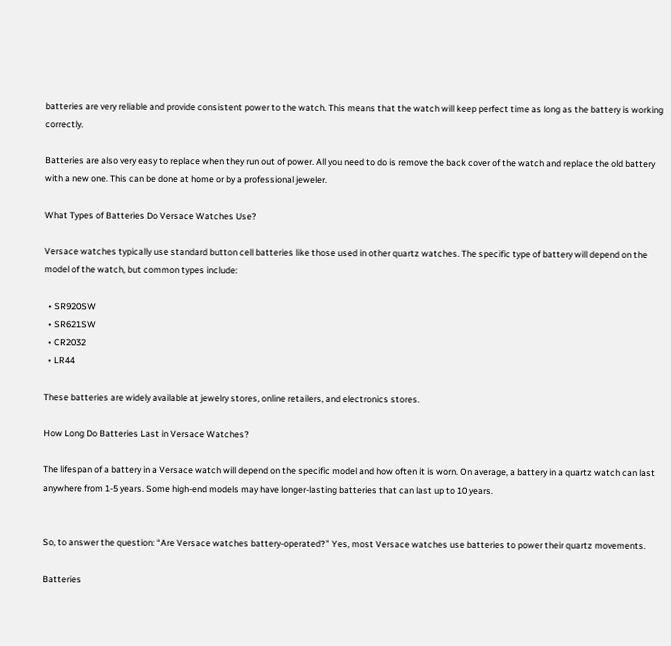batteries are very reliable and provide consistent power to the watch. This means that the watch will keep perfect time as long as the battery is working correctly.

Batteries are also very easy to replace when they run out of power. All you need to do is remove the back cover of the watch and replace the old battery with a new one. This can be done at home or by a professional jeweler.

What Types of Batteries Do Versace Watches Use?

Versace watches typically use standard button cell batteries like those used in other quartz watches. The specific type of battery will depend on the model of the watch, but common types include:

  • SR920SW
  • SR621SW
  • CR2032
  • LR44

These batteries are widely available at jewelry stores, online retailers, and electronics stores.

How Long Do Batteries Last in Versace Watches?

The lifespan of a battery in a Versace watch will depend on the specific model and how often it is worn. On average, a battery in a quartz watch can last anywhere from 1-5 years. Some high-end models may have longer-lasting batteries that can last up to 10 years.


So, to answer the question: “Are Versace watches battery-operated?” Yes, most Versace watches use batteries to power their quartz movements.

Batteries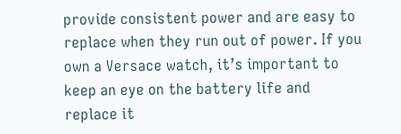provide consistent power and are easy to replace when they run out of power. If you own a Versace watch, it’s important to keep an eye on the battery life and replace it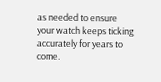as needed to ensure your watch keeps ticking accurately for years to come.